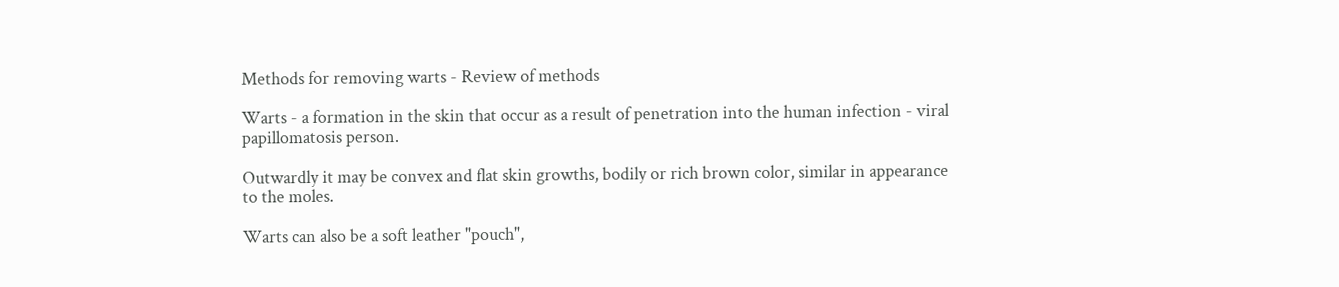Methods for removing warts - Review of methods

Warts - a formation in the skin that occur as a result of penetration into the human infection - viral papillomatosis person.

Outwardly it may be convex and flat skin growths, bodily or rich brown color, similar in appearance to the moles.

Warts can also be a soft leather "pouch",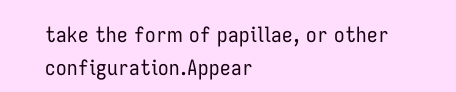take the form of papillae, or other configuration.Appear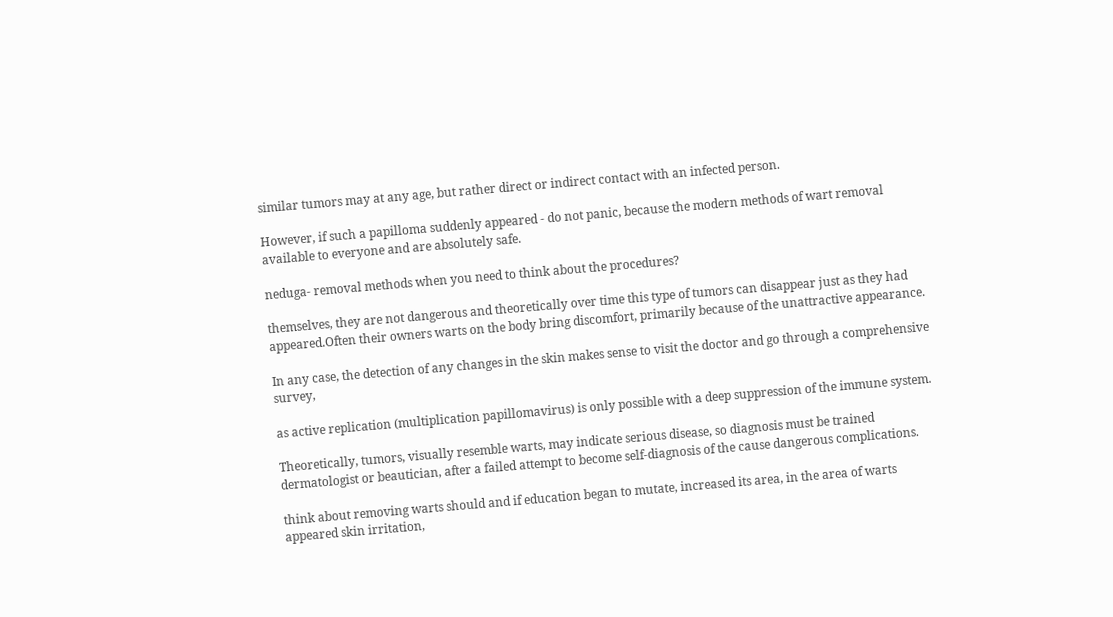similar tumors may at any age, but rather direct or indirect contact with an infected person.

However, if such a papilloma suddenly appeared - do not panic, because the modern methods of wart removal available to everyone and are absolutely safe.

neduga- removal methods when you need to think about the procedures?

themselves, they are not dangerous and theoretically over time this type of tumors can disappear just as they had appeared.Often their owners warts on the body bring discomfort, primarily because of the unattractive appearance.

In any case, the detection of any changes in the skin makes sense to visit the doctor and go through a comprehensive survey,

as active replication (multiplication papillomavirus) is only possible with a deep suppression of the immune system.

Theoretically, tumors, visually resemble warts, may indicate serious disease, so diagnosis must be trained dermatologist or beautician, after a failed attempt to become self-diagnosis of the cause dangerous complications.

think about removing warts should and if education began to mutate, increased its area, in the area of warts appeared skin irritation,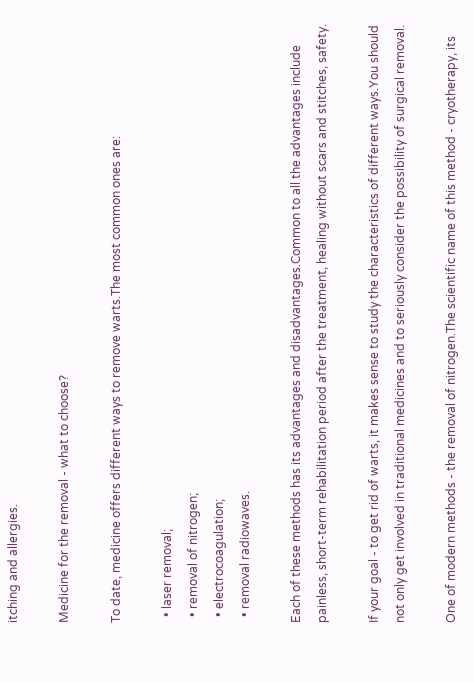itching and allergies.

Medicine for the removal - what to choose?

To date, medicine offers different ways to remove warts.The most common ones are:

  • laser removal;
  • removal of nitrogen;
  • electrocoagulation;
  • removal radiowaves.

Each of these methods has its advantages and disadvantages.Common to all the advantages include painless, short-term rehabilitation period after the treatment, healing without scars and stitches, safety.

If your goal - to get rid of warts, it makes sense to study the characteristics of different ways.You should not only get involved in traditional medicines and to seriously consider the possibility of surgical removal.

One of modern methods - the removal of nitrogen.The scientific name of this method - cryotherapy, its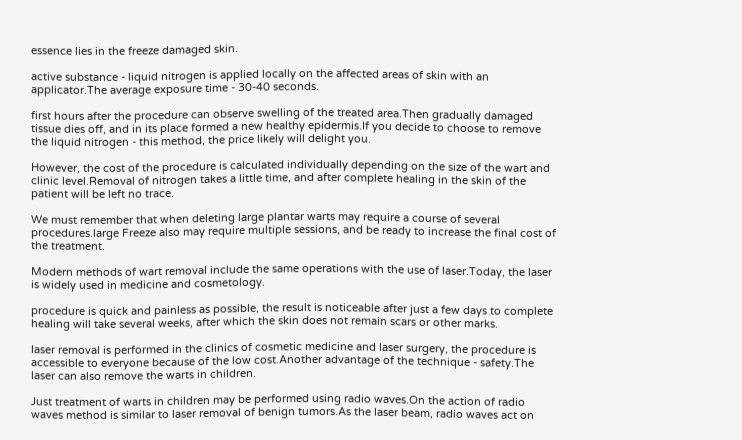essence lies in the freeze damaged skin.

active substance - liquid nitrogen is applied locally on the affected areas of skin with an applicator.The average exposure time - 30-40 seconds.

first hours after the procedure can observe swelling of the treated area.Then gradually damaged tissue dies off, and in its place formed a new healthy epidermis.If you decide to choose to remove the liquid nitrogen - this method, the price likely will delight you.

However, the cost of the procedure is calculated individually depending on the size of the wart and clinic level.Removal of nitrogen takes a little time, and after complete healing in the skin of the patient will be left no trace.

We must remember that when deleting large plantar warts may require a course of several procedures.large Freeze also may require multiple sessions, and be ready to increase the final cost of the treatment.

Modern methods of wart removal include the same operations with the use of laser.Today, the laser is widely used in medicine and cosmetology.

procedure is quick and painless as possible, the result is noticeable after just a few days to complete healing will take several weeks, after which the skin does not remain scars or other marks.

laser removal is performed in the clinics of cosmetic medicine and laser surgery, the procedure is accessible to everyone because of the low cost.Another advantage of the technique - safety.The laser can also remove the warts in children.

Just treatment of warts in children may be performed using radio waves.On the action of radio waves method is similar to laser removal of benign tumors.As the laser beam, radio waves act on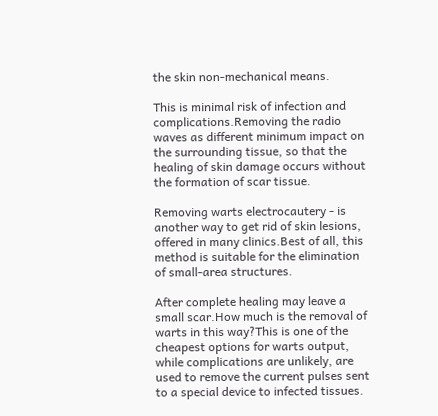the skin non-mechanical means.

This is minimal risk of infection and complications.Removing the radio waves as different minimum impact on the surrounding tissue, so that the healing of skin damage occurs without the formation of scar tissue.

Removing warts electrocautery - is another way to get rid of skin lesions, offered in many clinics.Best of all, this method is suitable for the elimination of small-area structures.

After complete healing may leave a small scar.How much is the removal of warts in this way?This is one of the cheapest options for warts output, while complications are unlikely, are used to remove the current pulses sent to a special device to infected tissues.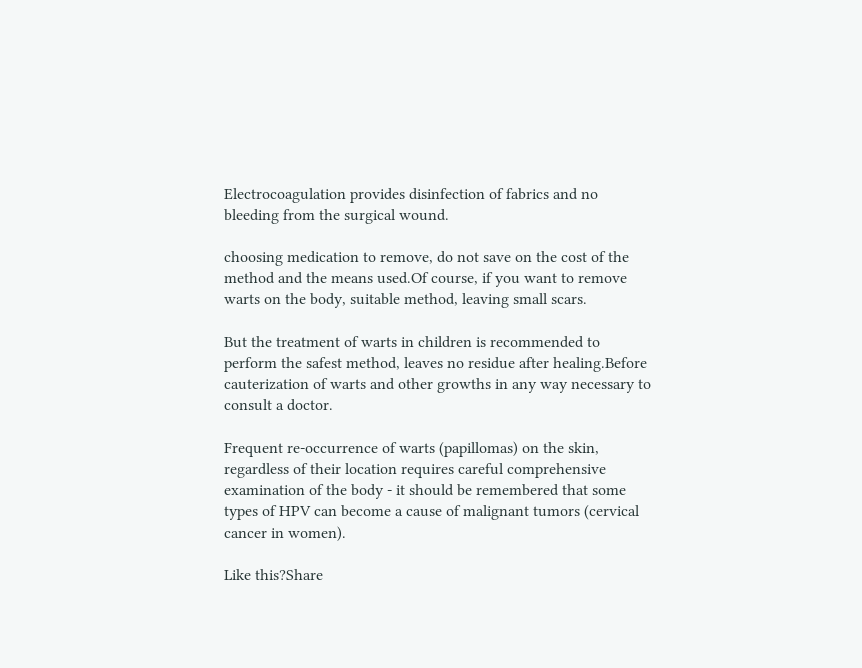Electrocoagulation provides disinfection of fabrics and no bleeding from the surgical wound.

choosing medication to remove, do not save on the cost of the method and the means used.Of course, if you want to remove warts on the body, suitable method, leaving small scars.

But the treatment of warts in children is recommended to perform the safest method, leaves no residue after healing.Before cauterization of warts and other growths in any way necessary to consult a doctor.

Frequent re-occurrence of warts (papillomas) on the skin, regardless of their location requires careful comprehensive examination of the body - it should be remembered that some types of HPV can become a cause of malignant tumors (cervical cancer in women).

Like this?Share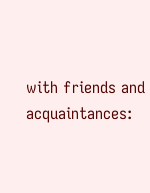with friends and acquaintances: